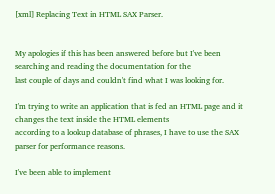[xml] Replacing Text in HTML SAX Parser.


My apologies if this has been answered before but I've been searching and reading the documentation for the
last couple of days and couldn't find what I was looking for.

I'm trying to write an application that is fed an HTML page and it changes the text inside the HTML elements
according to a lookup database of phrases, I have to use the SAX parser for performance reasons.

I've been able to implement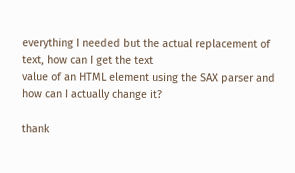everything I needed but the actual replacement of text, how can I get the text
value of an HTML element using the SAX parser and how can I actually change it?

thank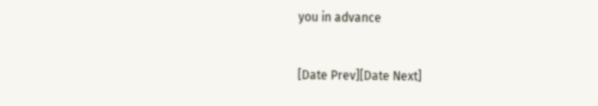you in advance


[Date Prev][Date Next]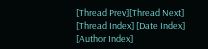[Thread Prev][Thread Next]   [Thread Index] [Date Index] [Author Index]